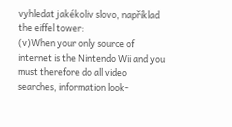vyhledat jakékoliv slovo, například the eiffel tower:
(v)When your only source of internet is the Nintendo Wii and you must therefore do all video searches, information look-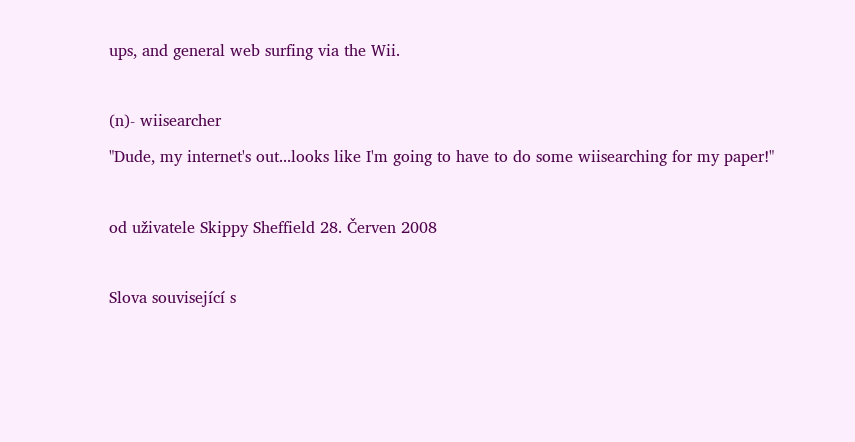ups, and general web surfing via the Wii.

(n)- wiisearcher
"Dude, my internet's out...looks like I'm going to have to do some wiisearching for my paper!"

od uživatele Skippy Sheffield 28. Červen 2008

Slova související s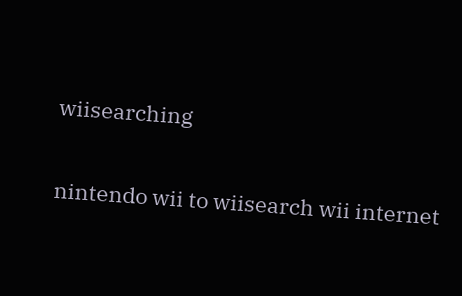wiisearching

nintendo wii to wiisearch wii internet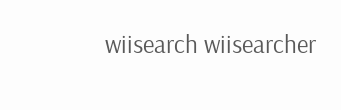wiisearch wiisearcher